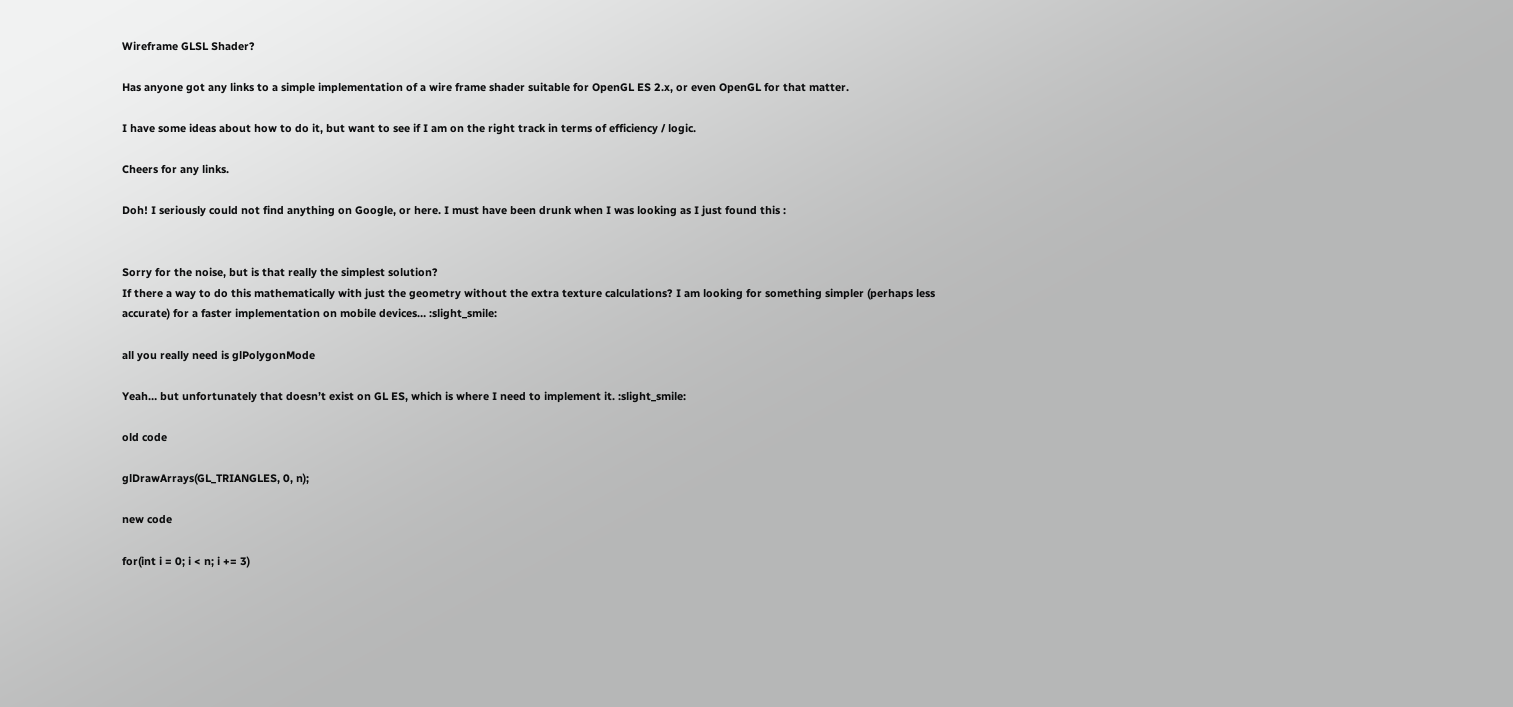Wireframe GLSL Shader?

Has anyone got any links to a simple implementation of a wire frame shader suitable for OpenGL ES 2.x, or even OpenGL for that matter.

I have some ideas about how to do it, but want to see if I am on the right track in terms of efficiency / logic.

Cheers for any links.

Doh! I seriously could not find anything on Google, or here. I must have been drunk when I was looking as I just found this :


Sorry for the noise, but is that really the simplest solution?
If there a way to do this mathematically with just the geometry without the extra texture calculations? I am looking for something simpler (perhaps less accurate) for a faster implementation on mobile devices… :slight_smile:

all you really need is glPolygonMode

Yeah… but unfortunately that doesn’t exist on GL ES, which is where I need to implement it. :slight_smile:

old code

glDrawArrays(GL_TRIANGLES, 0, n);

new code

for(int i = 0; i < n; i += 3)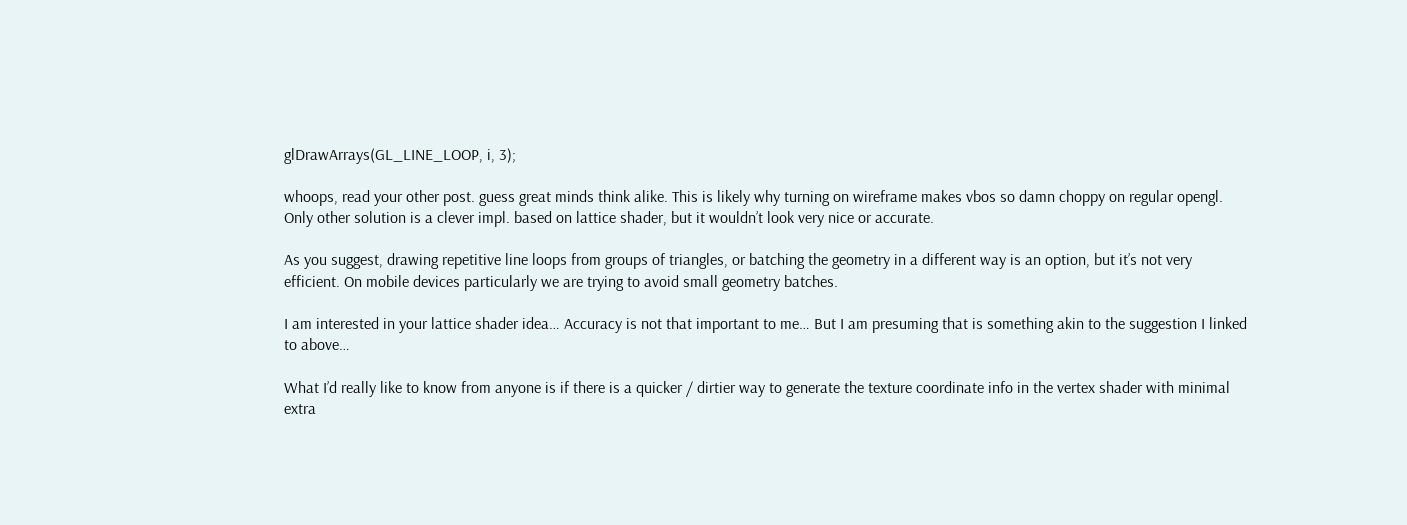glDrawArrays(GL_LINE_LOOP, i, 3);

whoops, read your other post. guess great minds think alike. This is likely why turning on wireframe makes vbos so damn choppy on regular opengl. Only other solution is a clever impl. based on lattice shader, but it wouldn’t look very nice or accurate.

As you suggest, drawing repetitive line loops from groups of triangles, or batching the geometry in a different way is an option, but it’s not very efficient. On mobile devices particularly we are trying to avoid small geometry batches.

I am interested in your lattice shader idea… Accuracy is not that important to me… But I am presuming that is something akin to the suggestion I linked to above…

What I’d really like to know from anyone is if there is a quicker / dirtier way to generate the texture coordinate info in the vertex shader with minimal extra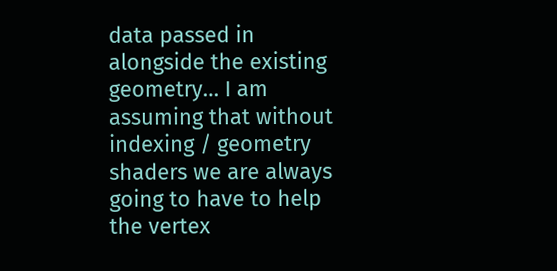data passed in alongside the existing geometry… I am assuming that without indexing / geometry shaders we are always going to have to help the vertex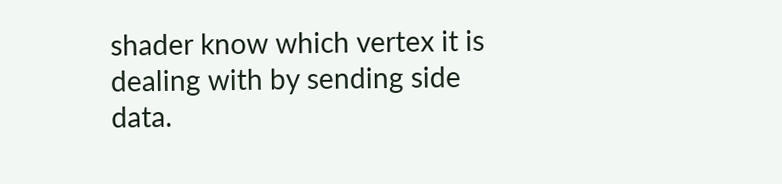shader know which vertex it is dealing with by sending side data.